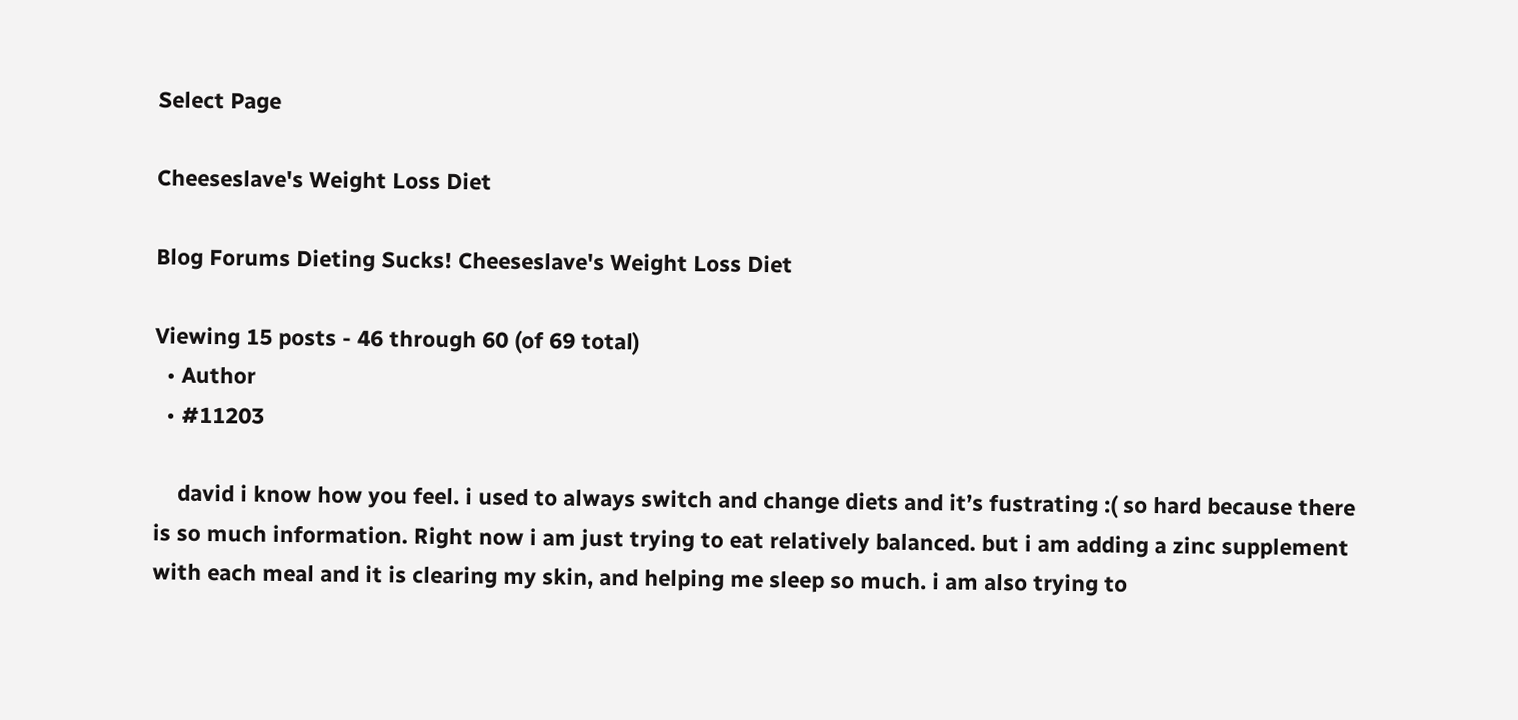Select Page

Cheeseslave's Weight Loss Diet

Blog Forums Dieting Sucks! Cheeseslave's Weight Loss Diet

Viewing 15 posts - 46 through 60 (of 69 total)
  • Author
  • #11203

    david i know how you feel. i used to always switch and change diets and it’s fustrating :( so hard because there is so much information. Right now i am just trying to eat relatively balanced. but i am adding a zinc supplement with each meal and it is clearing my skin, and helping me sleep so much. i am also trying to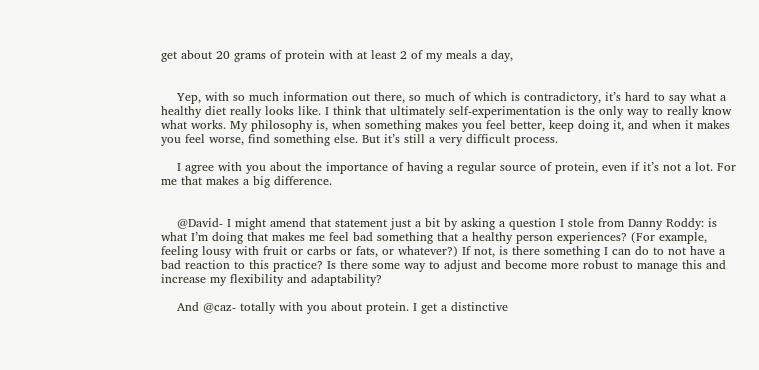get about 20 grams of protein with at least 2 of my meals a day,


    Yep, with so much information out there, so much of which is contradictory, it’s hard to say what a healthy diet really looks like. I think that ultimately self-experimentation is the only way to really know what works. My philosophy is, when something makes you feel better, keep doing it, and when it makes you feel worse, find something else. But it’s still a very difficult process.

    I agree with you about the importance of having a regular source of protein, even if it’s not a lot. For me that makes a big difference.


    @David- I might amend that statement just a bit by asking a question I stole from Danny Roddy: is what I’m doing that makes me feel bad something that a healthy person experiences? (For example, feeling lousy with fruit or carbs or fats, or whatever?) If not, is there something I can do to not have a bad reaction to this practice? Is there some way to adjust and become more robust to manage this and increase my flexibility and adaptability?

    And @caz- totally with you about protein. I get a distinctive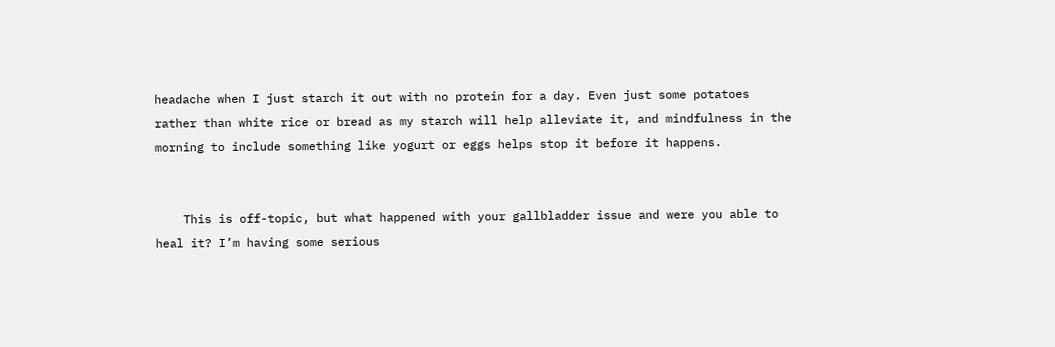headache when I just starch it out with no protein for a day. Even just some potatoes rather than white rice or bread as my starch will help alleviate it, and mindfulness in the morning to include something like yogurt or eggs helps stop it before it happens.


    This is off-topic, but what happened with your gallbladder issue and were you able to heal it? I’m having some serious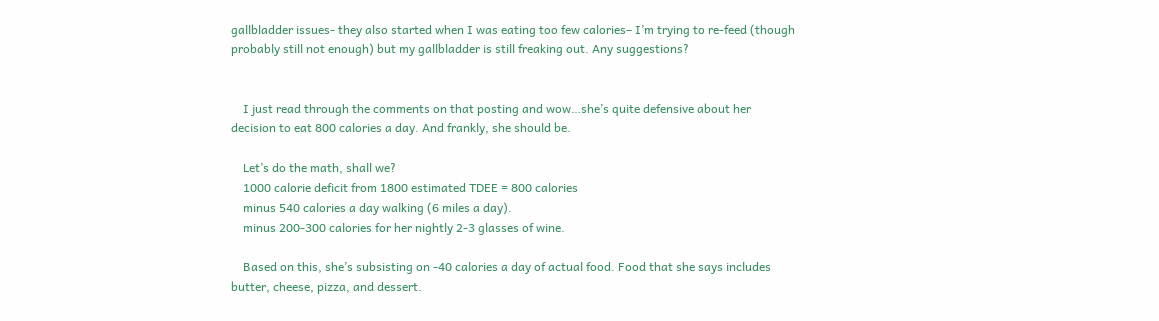gallbladder issues- they also started when I was eating too few calories– I’m trying to re-feed (though probably still not enough) but my gallbladder is still freaking out. Any suggestions?


    I just read through the comments on that posting and wow…she’s quite defensive about her decision to eat 800 calories a day. And frankly, she should be.

    Let’s do the math, shall we?
    1000 calorie deficit from 1800 estimated TDEE = 800 calories
    minus 540 calories a day walking (6 miles a day).
    minus 200-300 calories for her nightly 2-3 glasses of wine.

    Based on this, she’s subsisting on -40 calories a day of actual food. Food that she says includes butter, cheese, pizza, and dessert.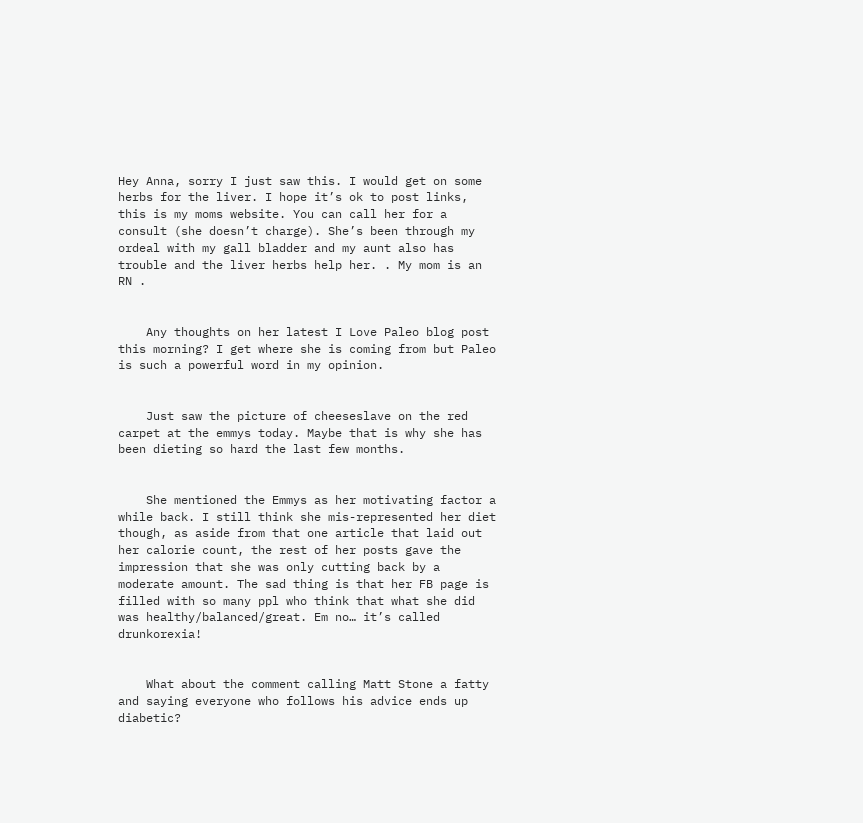Hey Anna, sorry I just saw this. I would get on some herbs for the liver. I hope it’s ok to post links, this is my moms website. You can call her for a consult (she doesn’t charge). She’s been through my ordeal with my gall bladder and my aunt also has trouble and the liver herbs help her. . My mom is an RN .


    Any thoughts on her latest I Love Paleo blog post this morning? I get where she is coming from but Paleo is such a powerful word in my opinion.


    Just saw the picture of cheeseslave on the red carpet at the emmys today. Maybe that is why she has been dieting so hard the last few months.


    She mentioned the Emmys as her motivating factor a while back. I still think she mis-represented her diet though, as aside from that one article that laid out her calorie count, the rest of her posts gave the impression that she was only cutting back by a moderate amount. The sad thing is that her FB page is filled with so many ppl who think that what she did was healthy/balanced/great. Em no… it’s called drunkorexia!


    What about the comment calling Matt Stone a fatty and saying everyone who follows his advice ends up diabetic?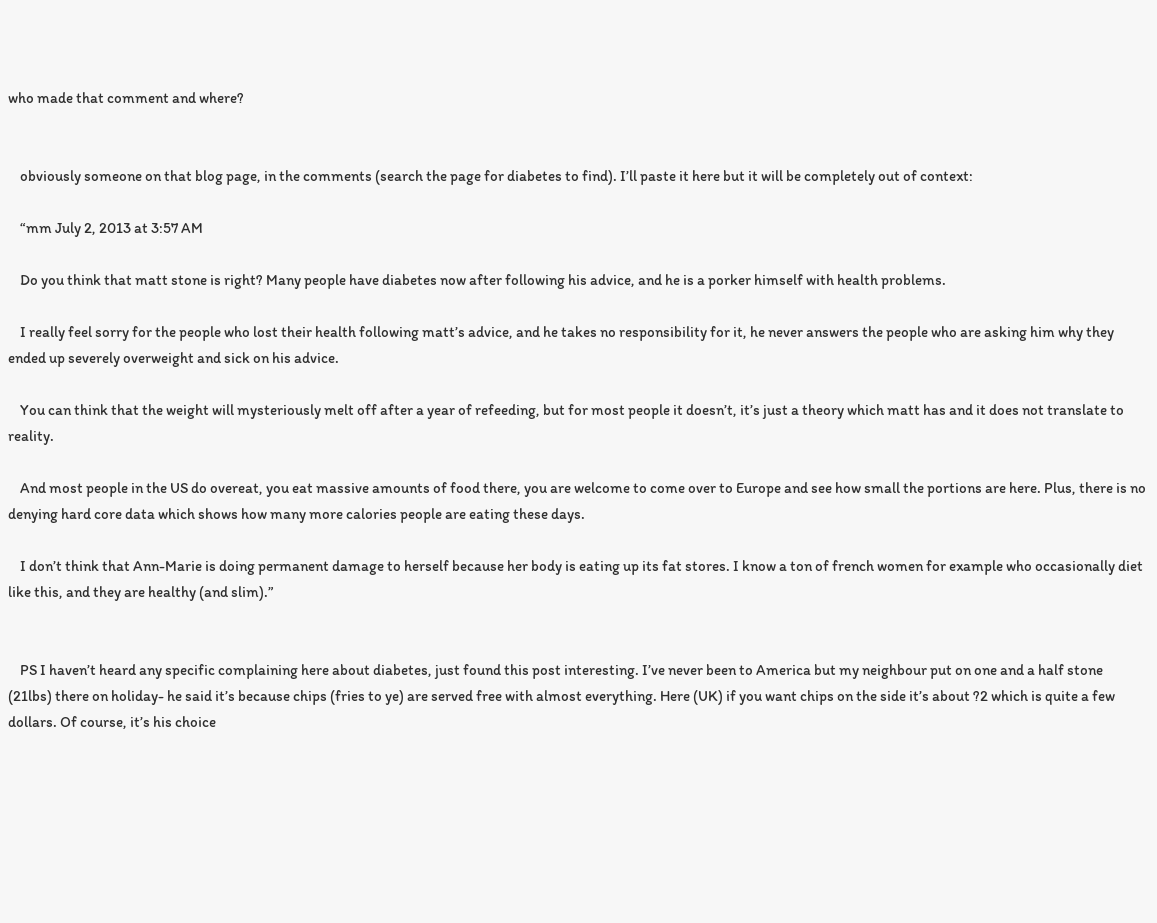who made that comment and where?


    obviously someone on that blog page, in the comments (search the page for diabetes to find). I’ll paste it here but it will be completely out of context:

    “mm July 2, 2013 at 3:57 AM

    Do you think that matt stone is right? Many people have diabetes now after following his advice, and he is a porker himself with health problems.

    I really feel sorry for the people who lost their health following matt’s advice, and he takes no responsibility for it, he never answers the people who are asking him why they ended up severely overweight and sick on his advice.

    You can think that the weight will mysteriously melt off after a year of refeeding, but for most people it doesn’t, it’s just a theory which matt has and it does not translate to reality.

    And most people in the US do overeat, you eat massive amounts of food there, you are welcome to come over to Europe and see how small the portions are here. Plus, there is no denying hard core data which shows how many more calories people are eating these days.

    I don’t think that Ann-Marie is doing permanent damage to herself because her body is eating up its fat stores. I know a ton of french women for example who occasionally diet like this, and they are healthy (and slim).”


    PS I haven’t heard any specific complaining here about diabetes, just found this post interesting. I’ve never been to America but my neighbour put on one and a half stone (21lbs) there on holiday- he said it’s because chips (fries to ye) are served free with almost everything. Here (UK) if you want chips on the side it’s about ?2 which is quite a few dollars. Of course, it’s his choice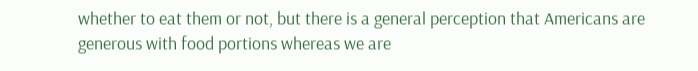whether to eat them or not, but there is a general perception that Americans are generous with food portions whereas we are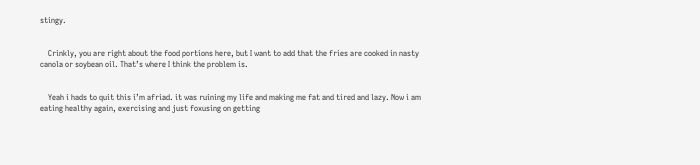stingy.


    Crinkly, you are right about the food portions here, but I want to add that the fries are cooked in nasty canola or soybean oil. That’s where I think the problem is.


    Yeah i hads to quit this i’m afriad. it was ruining my life and making me fat and tired and lazy. Now i am eating healthy again, exercising and just foxusing on getting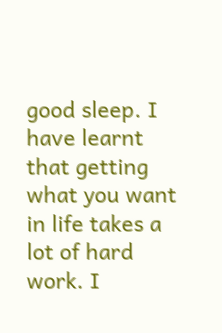good sleep. I have learnt that getting what you want in life takes a lot of hard work. I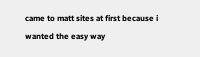came to matt sites at first because i wanted the easy way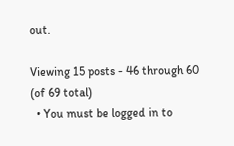out.

Viewing 15 posts - 46 through 60 (of 69 total)
  • You must be logged in to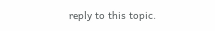reply to this topic.